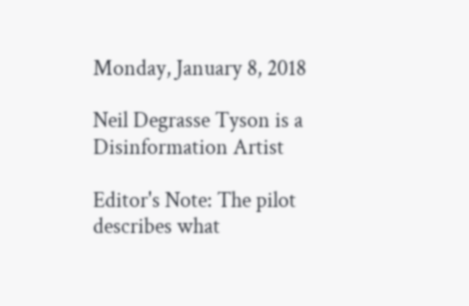Monday, January 8, 2018

Neil Degrasse Tyson is a Disinformation Artist

Editor's Note: The pilot describes what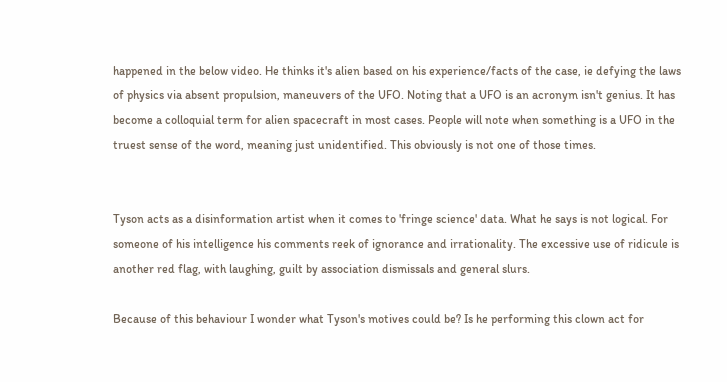happened in the below video. He thinks it's alien based on his experience/facts of the case, ie defying the laws of physics via absent propulsion, maneuvers of the UFO. Noting that a UFO is an acronym isn't genius. It has become a colloquial term for alien spacecraft in most cases. People will note when something is a UFO in the truest sense of the word, meaning just unidentified. This obviously is not one of those times.


Tyson acts as a disinformation artist when it comes to 'fringe science' data. What he says is not logical. For someone of his intelligence his comments reek of ignorance and irrationality. The excessive use of ridicule is another red flag, with laughing, guilt by association dismissals and general slurs.

Because of this behaviour I wonder what Tyson's motives could be? Is he performing this clown act for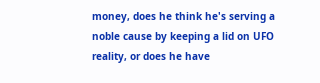money, does he think he's serving a noble cause by keeping a lid on UFO reality, or does he have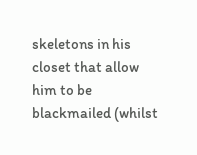skeletons in his closet that allow him to be blackmailed (whilst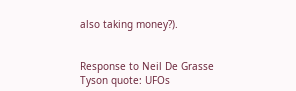also taking money?).


Response to Neil De Grasse Tyson quote: UFOs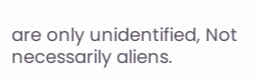are only unidentified, Not necessarily aliens.